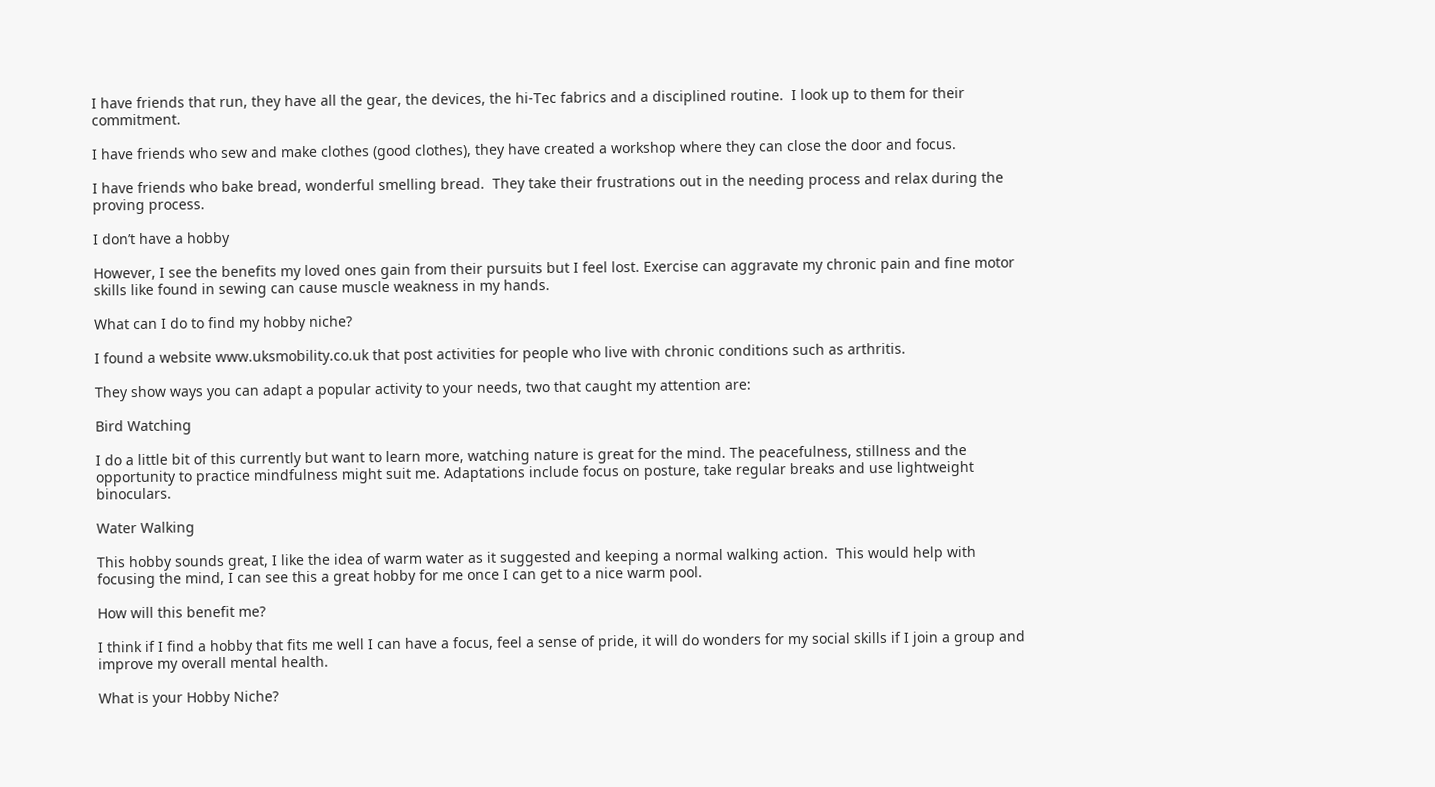I have friends that run, they have all the gear, the devices, the hi-Tec fabrics and a disciplined routine.  I look up to them for their commitment.

I have friends who sew and make clothes (good clothes), they have created a workshop where they can close the door and focus.

I have friends who bake bread, wonderful smelling bread.  They take their frustrations out in the needing process and relax during the proving process.

I don’t have a hobby

However, I see the benefits my loved ones gain from their pursuits but I feel lost. Exercise can aggravate my chronic pain and fine motor skills like found in sewing can cause muscle weakness in my hands.

What can I do to find my hobby niche?

I found a website www.uksmobility.co.uk that post activities for people who live with chronic conditions such as arthritis.

They show ways you can adapt a popular activity to your needs, two that caught my attention are:

Bird Watching

I do a little bit of this currently but want to learn more, watching nature is great for the mind. The peacefulness, stillness and the opportunity to practice mindfulness might suit me. Adaptations include focus on posture, take regular breaks and use lightweight binoculars.

Water Walking

This hobby sounds great, I like the idea of warm water as it suggested and keeping a normal walking action.  This would help with focusing the mind, I can see this a great hobby for me once I can get to a nice warm pool.

How will this benefit me?

I think if I find a hobby that fits me well I can have a focus, feel a sense of pride, it will do wonders for my social skills if I join a group and improve my overall mental health.

What is your Hobby Niche?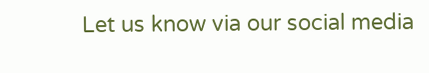Let us know via our social media